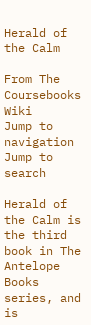Herald of the Calm

From The Coursebooks Wiki
Jump to navigation Jump to search

Herald of the Calm is the third book in The Antelope Books series, and is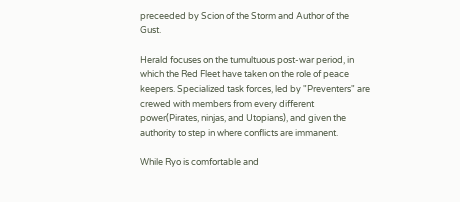preceeded by Scion of the Storm and Author of the Gust.

Herald focuses on the tumultuous post-war period, in which the Red Fleet have taken on the role of peace keepers. Specialized task forces, led by "Preventers" are crewed with members from every different power(Pirates, ninjas, and Utopians), and given the authority to step in where conflicts are immanent.

While Ryo is comfortable and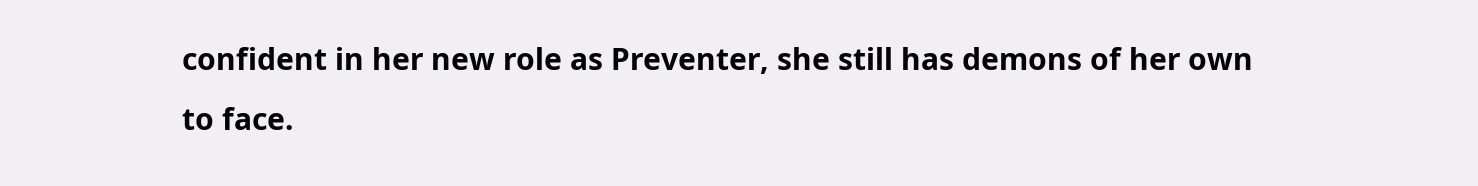confident in her new role as Preventer, she still has demons of her own to face.